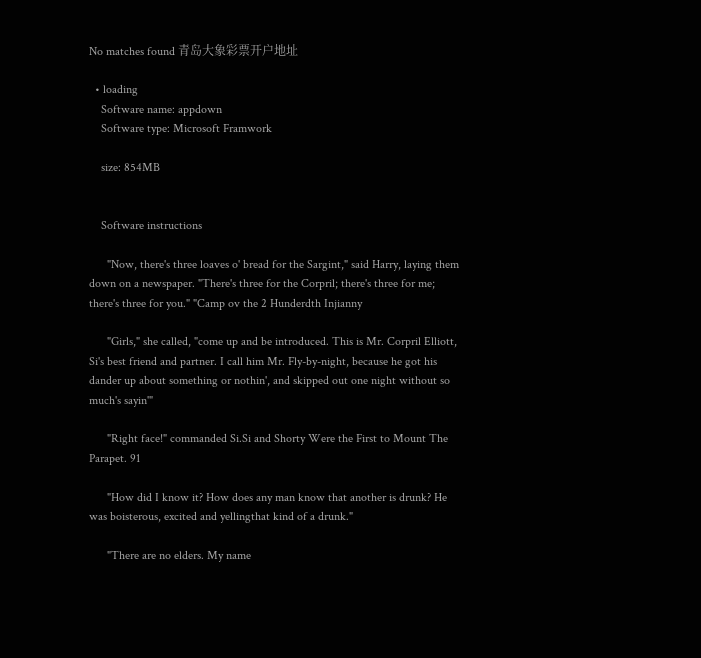No matches found 青岛大象彩票开户地址

  • loading
    Software name: appdown
    Software type: Microsoft Framwork

    size: 854MB


    Software instructions

      "Now, there's three loaves o' bread for the Sargint," said Harry, laying them down on a newspaper. "There's three for the Corpril; there's three for me; there's three for you." "Camp ov the 2 Hunderdth Injianny

      "Girls," she called, "come up and be introduced. This is Mr. Corpril Elliott, Si's best friend and partner. I call him Mr. Fly-by-night, because he got his dander up about something or nothin', and skipped out one night without so much's sayin'"

      "Right face!" commanded Si.Si and Shorty Were the First to Mount The Parapet. 91

      "How did I know it? How does any man know that another is drunk? He was boisterous, excited and yellingthat kind of a drunk."

      "There are no elders. My name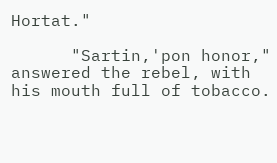Hortat."

      "Sartin,'pon honor," answered the rebel, with his mouth full of tobacco.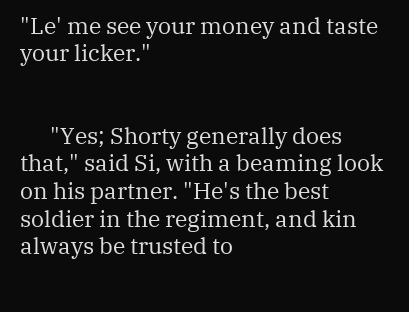"Le' me see your money and taste your licker."


      "Yes; Shorty generally does that," said Si, with a beaming look on his partner. "He's the best soldier in the regiment, and kin always be trusted to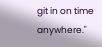git in on time anywhere."